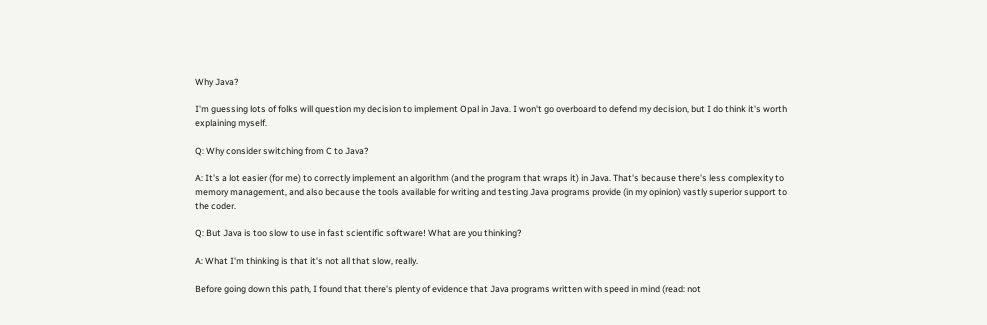Why Java?

I'm guessing lots of folks will question my decision to implement Opal in Java. I won't go overboard to defend my decision, but I do think it's worth explaining myself.

Q: Why consider switching from C to Java?

A: It's a lot easier (for me) to correctly implement an algorithm (and the program that wraps it) in Java. That's because there's less complexity to memory management, and also because the tools available for writing and testing Java programs provide (in my opinion) vastly superior support to the coder.

Q: But Java is too slow to use in fast scientific software! What are you thinking?

A: What I'm thinking is that it's not all that slow, really.

Before going down this path, I found that there's plenty of evidence that Java programs written with speed in mind (read: not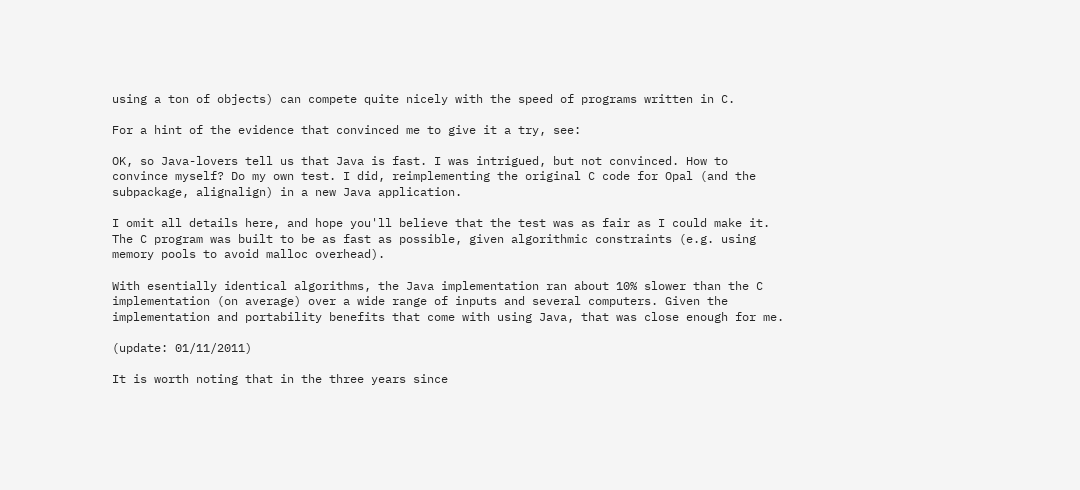using a ton of objects) can compete quite nicely with the speed of programs written in C.

For a hint of the evidence that convinced me to give it a try, see:

OK, so Java-lovers tell us that Java is fast. I was intrigued, but not convinced. How to convince myself? Do my own test. I did, reimplementing the original C code for Opal (and the subpackage, alignalign) in a new Java application.

I omit all details here, and hope you'll believe that the test was as fair as I could make it. The C program was built to be as fast as possible, given algorithmic constraints (e.g. using memory pools to avoid malloc overhead).

With esentially identical algorithms, the Java implementation ran about 10% slower than the C implementation (on average) over a wide range of inputs and several computers. Given the implementation and portability benefits that come with using Java, that was close enough for me.

(update: 01/11/2011)

It is worth noting that in the three years since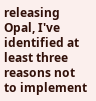releasing Opal, I've identified at least three reasons not to implement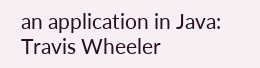an application in Java:
Travis Wheeler